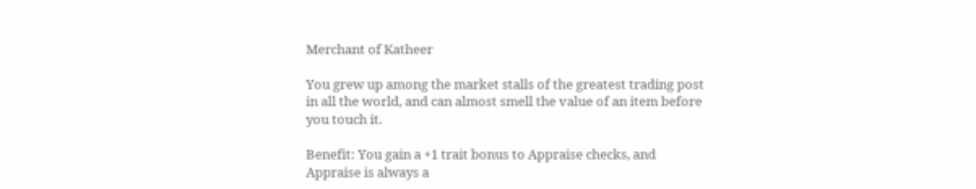Merchant of Katheer

You grew up among the market stalls of the greatest trading post in all the world, and can almost smell the value of an item before you touch it.

Benefit: You gain a +1 trait bonus to Appraise checks, and Appraise is always a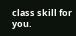class skill for you.